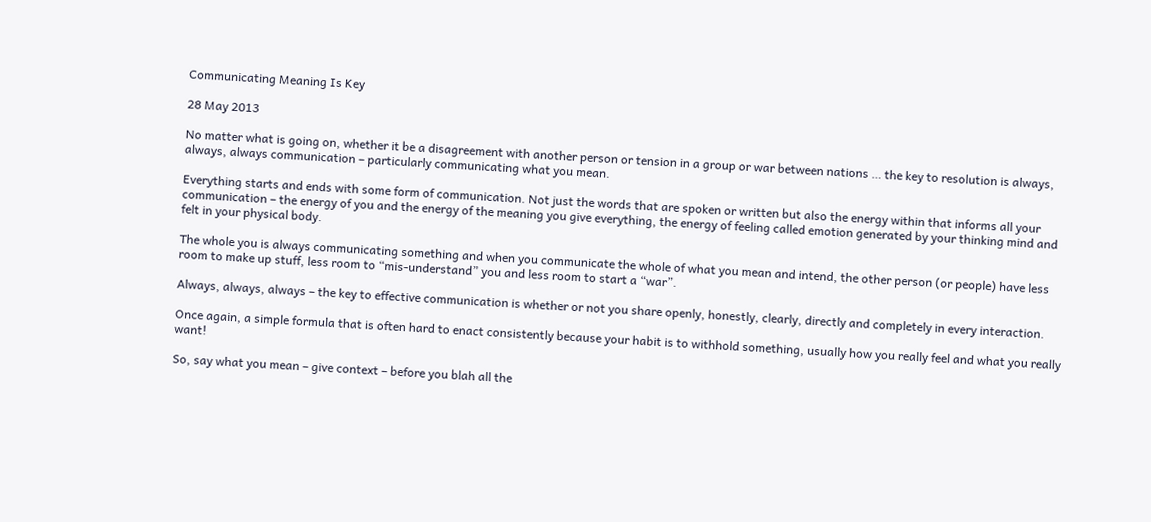Communicating Meaning Is Key

28 May 2013

No matter what is going on, whether it be a disagreement with another person or tension in a group or war between nations … the key to resolution is always, always, always communication – particularly communicating what you mean.

Everything starts and ends with some form of communication. Not just the words that are spoken or written but also the energy within that informs all your communication – the energy of you and the energy of the meaning you give everything, the energy of feeling called emotion generated by your thinking mind and felt in your physical body.

The whole you is always communicating something and when you communicate the whole of what you mean and intend, the other person (or people) have less room to make up stuff, less room to “mis-understand” you and less room to start a “war”.

Always, always, always – the key to effective communication is whether or not you share openly, honestly, clearly, directly and completely in every interaction.

Once again, a simple formula that is often hard to enact consistently because your habit is to withhold something, usually how you really feel and what you really want!

So, say what you mean – give context – before you blah all the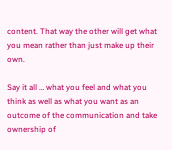content. That way the other will get what you mean rather than just make up their own.

Say it all … what you feel and what you think as well as what you want as an outcome of the communication and take ownership of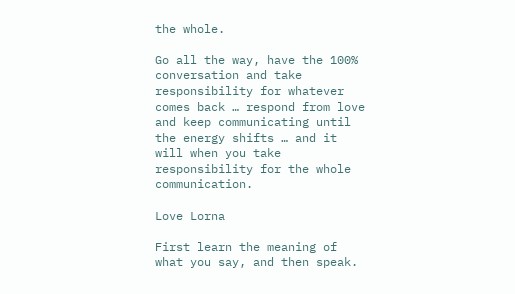the whole.

Go all the way, have the 100% conversation and take responsibility for whatever comes back … respond from love and keep communicating until the energy shifts … and it will when you take responsibility for the whole communication.

Love Lorna

First learn the meaning of what you say, and then speak.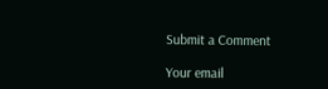Submit a Comment

Your email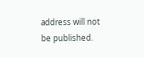address will not be published.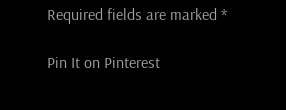Required fields are marked *

Pin It on Pinterest